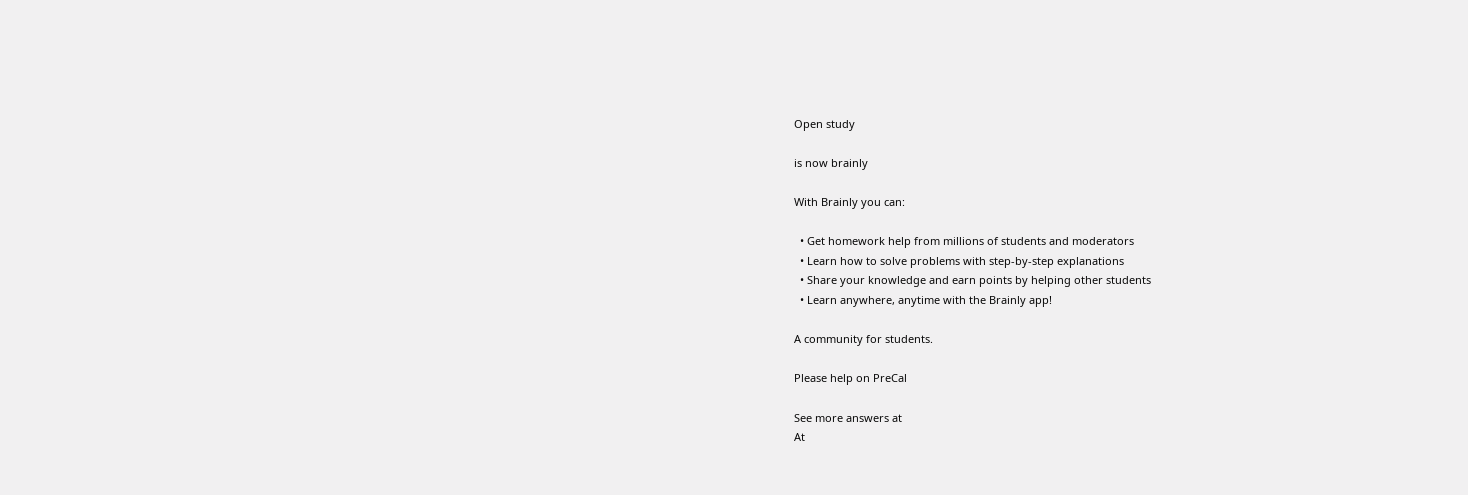Open study

is now brainly

With Brainly you can:

  • Get homework help from millions of students and moderators
  • Learn how to solve problems with step-by-step explanations
  • Share your knowledge and earn points by helping other students
  • Learn anywhere, anytime with the Brainly app!

A community for students.

Please help on PreCal

See more answers at
At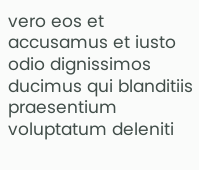vero eos et accusamus et iusto odio dignissimos ducimus qui blanditiis praesentium voluptatum deleniti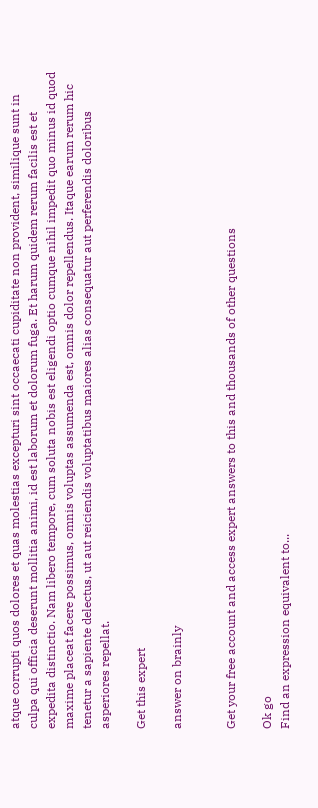atque corrupti quos dolores et quas molestias excepturi sint occaecati cupiditate non provident, similique sunt in culpa qui officia deserunt mollitia animi, id est laborum et dolorum fuga. Et harum quidem rerum facilis est et expedita distinctio. Nam libero tempore, cum soluta nobis est eligendi optio cumque nihil impedit quo minus id quod maxime placeat facere possimus, omnis voluptas assumenda est, omnis dolor repellendus. Itaque earum rerum hic tenetur a sapiente delectus, ut aut reiciendis voluptatibus maiores alias consequatur aut perferendis doloribus asperiores repellat.

Get this expert

answer on brainly


Get your free account and access expert answers to this and thousands of other questions

Ok go
Find an expression equivalent to...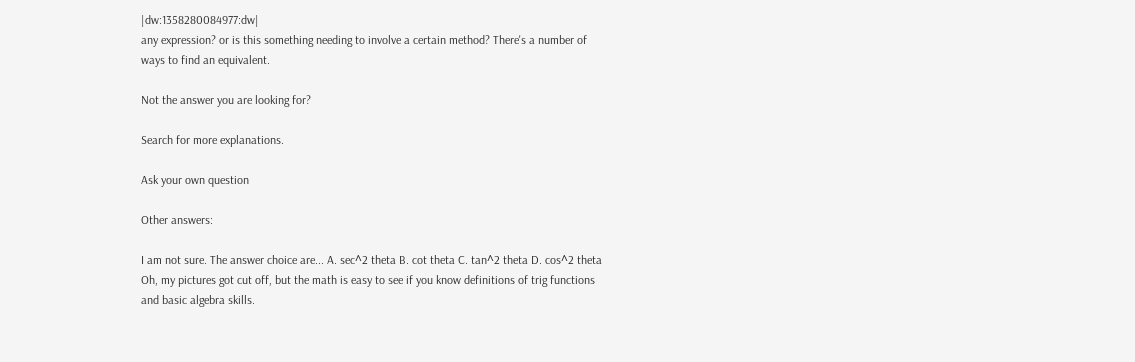|dw:1358280084977:dw|
any expression? or is this something needing to involve a certain method? There's a number of ways to find an equivalent.

Not the answer you are looking for?

Search for more explanations.

Ask your own question

Other answers:

I am not sure. The answer choice are... A. sec^2 theta B. cot theta C. tan^2 theta D. cos^2 theta
Oh, my pictures got cut off, but the math is easy to see if you know definitions of trig functions and basic algebra skills.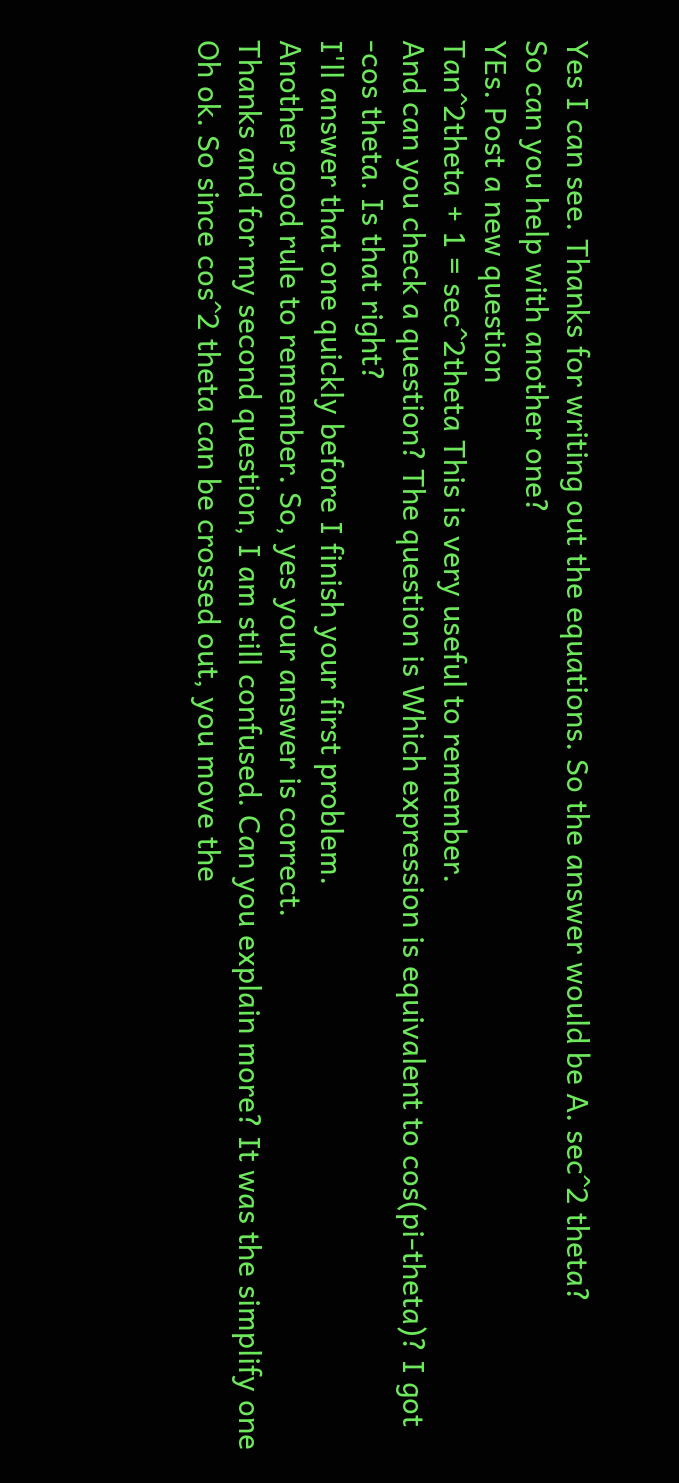Yes I can see. Thanks for writing out the equations. So the answer would be A. sec^2 theta?
So can you help with another one?
YEs. Post a new question
Tan^2theta + 1 = sec^2theta This is very useful to remember.
And can you check a question? The question is Which expression is equivalent to cos(pi-theta)? I got -cos theta. Is that right?
I'll answer that one quickly before I finish your first problem.
Another good rule to remember. So, yes your answer is correct.
Thanks and for my second question, I am still confused. Can you explain more? It was the simplify one
Oh ok. So since cos^2 theta can be crossed out, you move the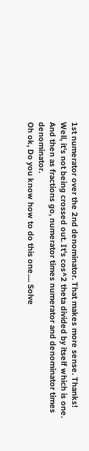1st numerator over the 2nd denominator. That makes more sense. Thanks!
Well, it's not being crossed out. It's cos^2 theta divided by itself which is one. And then as fractions go, numerator times numerator and denominator times denominator.
Oh ok, Do you know how to do this one.... Solve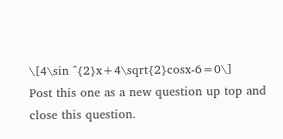\[4\sin ^{2}x+4\sqrt{2}cosx-6=0\]
Post this one as a new question up top and close this question.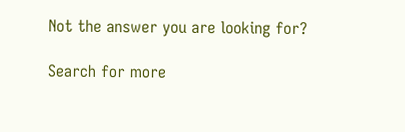Not the answer you are looking for?

Search for more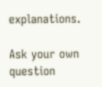explanations.

Ask your own question